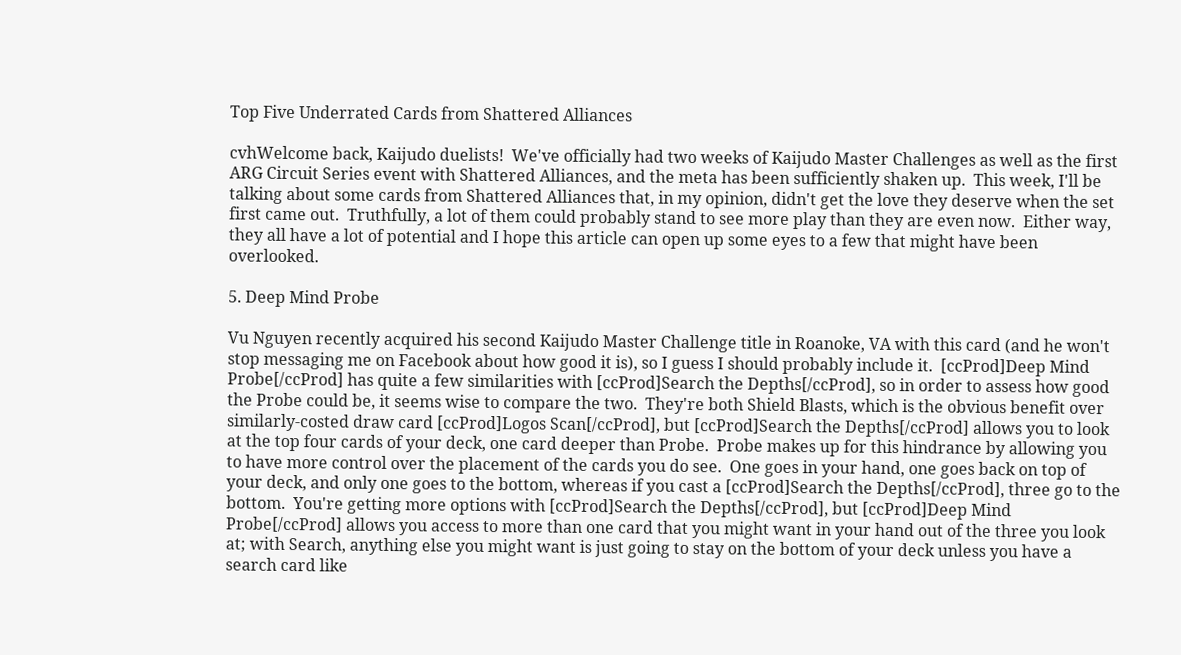Top Five Underrated Cards from Shattered Alliances

cvhWelcome back, Kaijudo duelists!  We've officially had two weeks of Kaijudo Master Challenges as well as the first ARG Circuit Series event with Shattered Alliances, and the meta has been sufficiently shaken up.  This week, I'll be talking about some cards from Shattered Alliances that, in my opinion, didn't get the love they deserve when the set first came out.  Truthfully, a lot of them could probably stand to see more play than they are even now.  Either way, they all have a lot of potential and I hope this article can open up some eyes to a few that might have been overlooked.

5. Deep Mind Probe

Vu Nguyen recently acquired his second Kaijudo Master Challenge title in Roanoke, VA with this card (and he won't stop messaging me on Facebook about how good it is), so I guess I should probably include it.  [ccProd]Deep Mind Probe[/ccProd] has quite a few similarities with [ccProd]Search the Depths[/ccProd], so in order to assess how good the Probe could be, it seems wise to compare the two.  They're both Shield Blasts, which is the obvious benefit over similarly-costed draw card [ccProd]Logos Scan[/ccProd], but [ccProd]Search the Depths[/ccProd] allows you to look at the top four cards of your deck, one card deeper than Probe.  Probe makes up for this hindrance by allowing you to have more control over the placement of the cards you do see.  One goes in your hand, one goes back on top of your deck, and only one goes to the bottom, whereas if you cast a [ccProd]Search the Depths[/ccProd], three go to the bottom.  You're getting more options with [ccProd]Search the Depths[/ccProd], but [ccProd]Deep Mind Probe[/ccProd] allows you access to more than one card that you might want in your hand out of the three you look at; with Search, anything else you might want is just going to stay on the bottom of your deck unless you have a search card like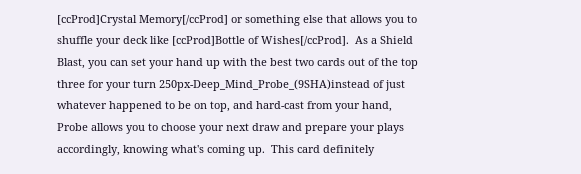[ccProd]Crystal Memory[/ccProd] or something else that allows you to shuffle your deck like [ccProd]Bottle of Wishes[/ccProd].  As a Shield Blast, you can set your hand up with the best two cards out of the top three for your turn 250px-Deep_Mind_Probe_(9SHA)instead of just whatever happened to be on top, and hard-cast from your hand, Probe allows you to choose your next draw and prepare your plays accordingly, knowing what's coming up.  This card definitely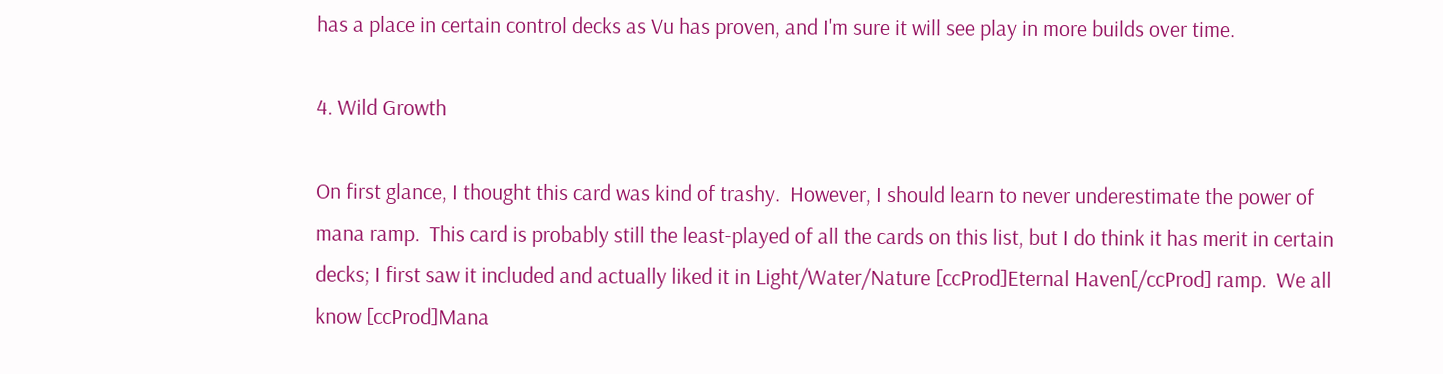has a place in certain control decks as Vu has proven, and I'm sure it will see play in more builds over time.

4. Wild Growth

On first glance, I thought this card was kind of trashy.  However, I should learn to never underestimate the power of mana ramp.  This card is probably still the least-played of all the cards on this list, but I do think it has merit in certain decks; I first saw it included and actually liked it in Light/Water/Nature [ccProd]Eternal Haven[/ccProd] ramp.  We all know [ccProd]Mana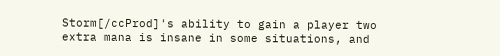Storm[/ccProd]'s ability to gain a player two extra mana is insane in some situations, and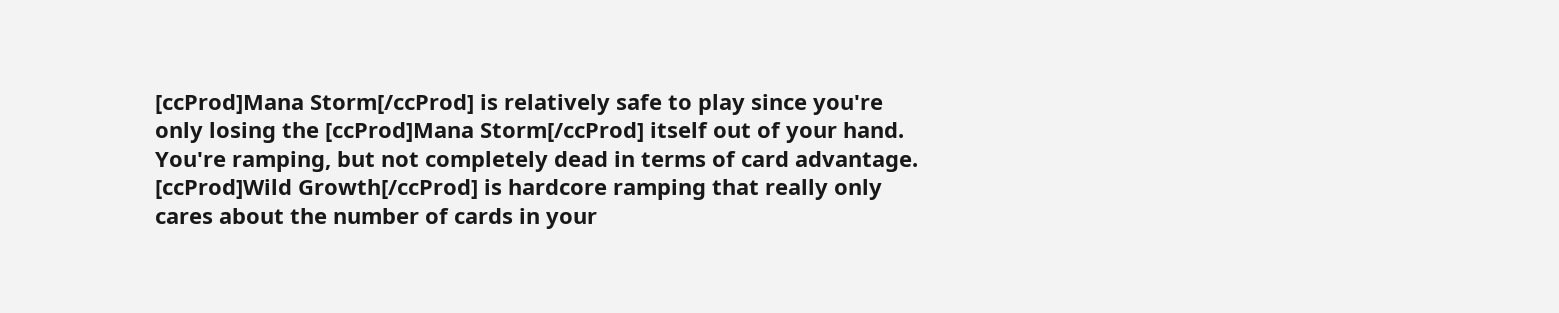[ccProd]Mana Storm[/ccProd] is relatively safe to play since you're only losing the [ccProd]Mana Storm[/ccProd] itself out of your hand.  You're ramping, but not completely dead in terms of card advantage.  [ccProd]Wild Growth[/ccProd] is hardcore ramping that really only cares about the number of cards in your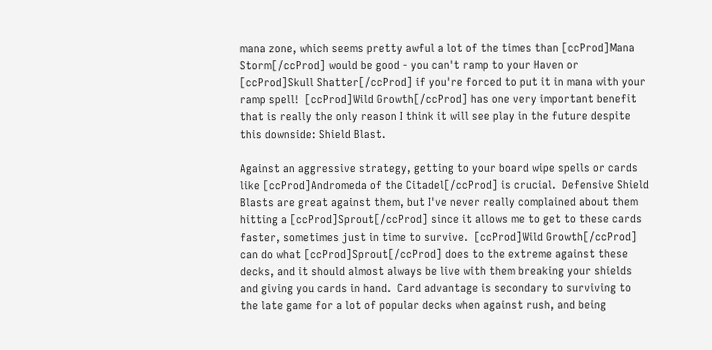mana zone, which seems pretty awful a lot of the times than [ccProd]Mana Storm[/ccProd] would be good - you can't ramp to your Haven or [ccProd]Skull Shatter[/ccProd] if you're forced to put it in mana with your ramp spell!  [ccProd]Wild Growth[/ccProd] has one very important benefit that is really the only reason I think it will see play in the future despite this downside: Shield Blast.

Against an aggressive strategy, getting to your board wipe spells or cards like [ccProd]Andromeda of the Citadel[/ccProd] is crucial.  Defensive Shield Blasts are great against them, but I've never really complained about them hitting a [ccProd]Sprout[/ccProd] since it allows me to get to these cards faster, sometimes just in time to survive.  [ccProd]Wild Growth[/ccProd] can do what [ccProd]Sprout[/ccProd] does to the extreme against these decks, and it should almost always be live with them breaking your shields and giving you cards in hand.  Card advantage is secondary to surviving to the late game for a lot of popular decks when against rush, and being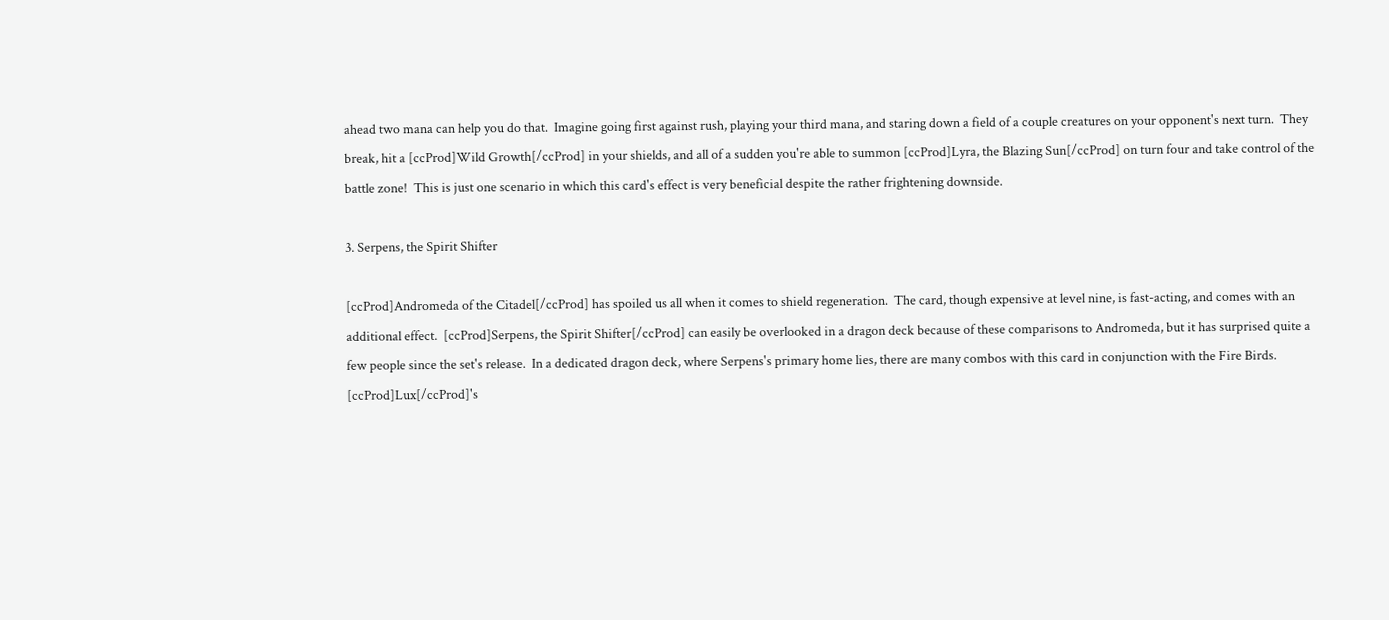ahead two mana can help you do that.  Imagine going first against rush, playing your third mana, and staring down a field of a couple creatures on your opponent's next turn.  They break, hit a [ccProd]Wild Growth[/ccProd] in your shields, and all of a sudden you're able to summon [ccProd]Lyra, the Blazing Sun[/ccProd] on turn four and take control of the battle zone!  This is just one scenario in which this card's effect is very beneficial despite the rather frightening downside.

3. Serpens, the Spirit Shifter

[ccProd]Andromeda of the Citadel[/ccProd] has spoiled us all when it comes to shield regeneration.  The card, though expensive at level nine, is fast-acting, and comes with an additional effect.  [ccProd]Serpens, the Spirit Shifter[/ccProd] can easily be overlooked in a dragon deck because of these comparisons to Andromeda, but it has surprised quite a few people since the set's release.  In a dedicated dragon deck, where Serpens's primary home lies, there are many combos with this card in conjunction with the Fire Birds.  [ccProd]Lux[/ccProd]'s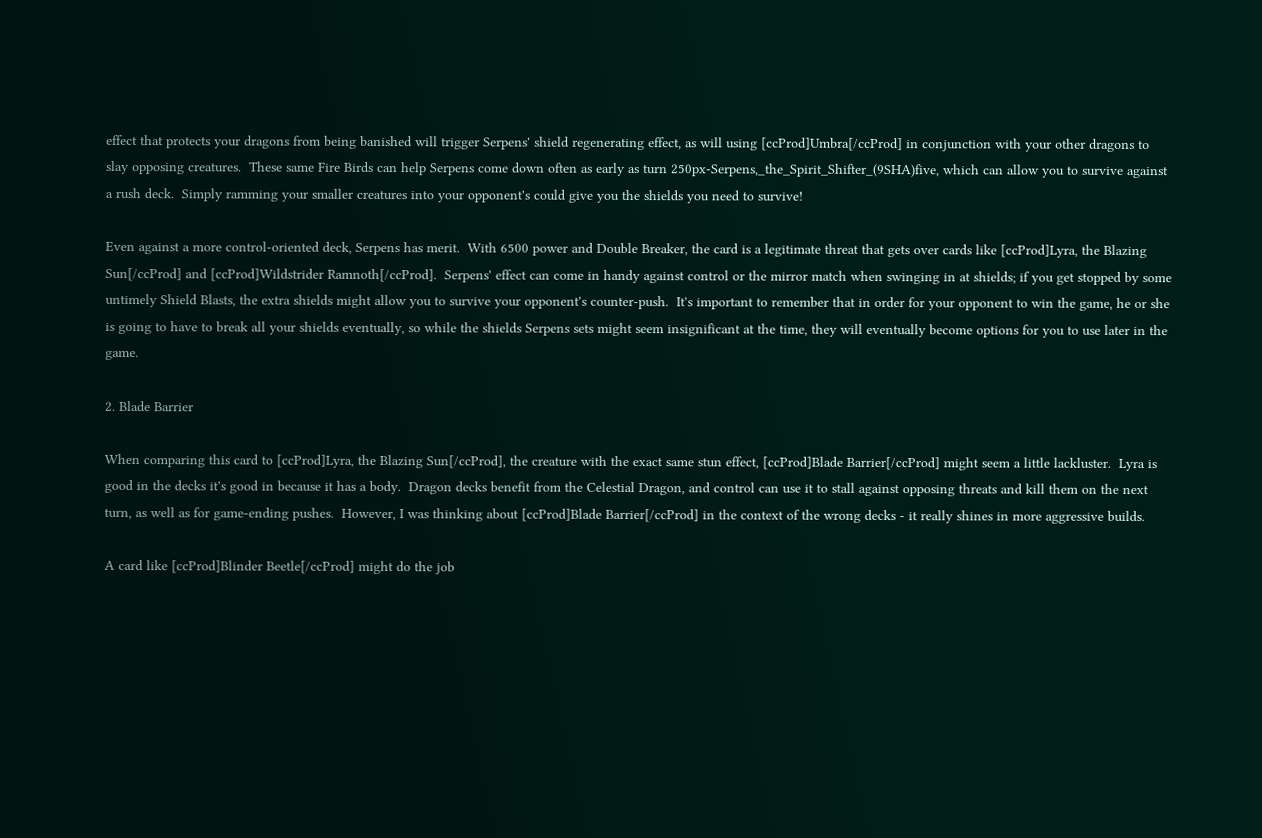effect that protects your dragons from being banished will trigger Serpens' shield regenerating effect, as will using [ccProd]Umbra[/ccProd] in conjunction with your other dragons to slay opposing creatures.  These same Fire Birds can help Serpens come down often as early as turn 250px-Serpens,_the_Spirit_Shifter_(9SHA)five, which can allow you to survive against a rush deck.  Simply ramming your smaller creatures into your opponent's could give you the shields you need to survive!

Even against a more control-oriented deck, Serpens has merit.  With 6500 power and Double Breaker, the card is a legitimate threat that gets over cards like [ccProd]Lyra, the Blazing Sun[/ccProd] and [ccProd]Wildstrider Ramnoth[/ccProd].  Serpens' effect can come in handy against control or the mirror match when swinging in at shields; if you get stopped by some untimely Shield Blasts, the extra shields might allow you to survive your opponent's counter-push.  It's important to remember that in order for your opponent to win the game, he or she is going to have to break all your shields eventually, so while the shields Serpens sets might seem insignificant at the time, they will eventually become options for you to use later in the game.

2. Blade Barrier

When comparing this card to [ccProd]Lyra, the Blazing Sun[/ccProd], the creature with the exact same stun effect, [ccProd]Blade Barrier[/ccProd] might seem a little lackluster.  Lyra is good in the decks it's good in because it has a body.  Dragon decks benefit from the Celestial Dragon, and control can use it to stall against opposing threats and kill them on the next turn, as well as for game-ending pushes.  However, I was thinking about [ccProd]Blade Barrier[/ccProd] in the context of the wrong decks - it really shines in more aggressive builds.

A card like [ccProd]Blinder Beetle[/ccProd] might do the job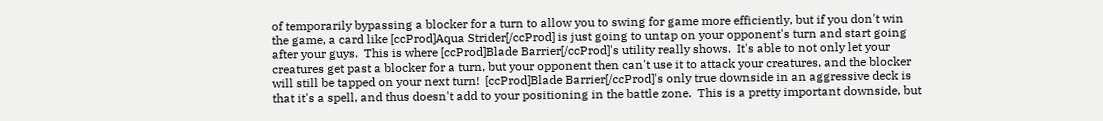of temporarily bypassing a blocker for a turn to allow you to swing for game more efficiently, but if you don't win the game, a card like [ccProd]Aqua Strider[/ccProd] is just going to untap on your opponent's turn and start going after your guys.  This is where [ccProd]Blade Barrier[/ccProd]'s utility really shows.  It's able to not only let your creatures get past a blocker for a turn, but your opponent then can't use it to attack your creatures, and the blocker will still be tapped on your next turn!  [ccProd]Blade Barrier[/ccProd]'s only true downside in an aggressive deck is that it's a spell, and thus doesn't add to your positioning in the battle zone.  This is a pretty important downside, but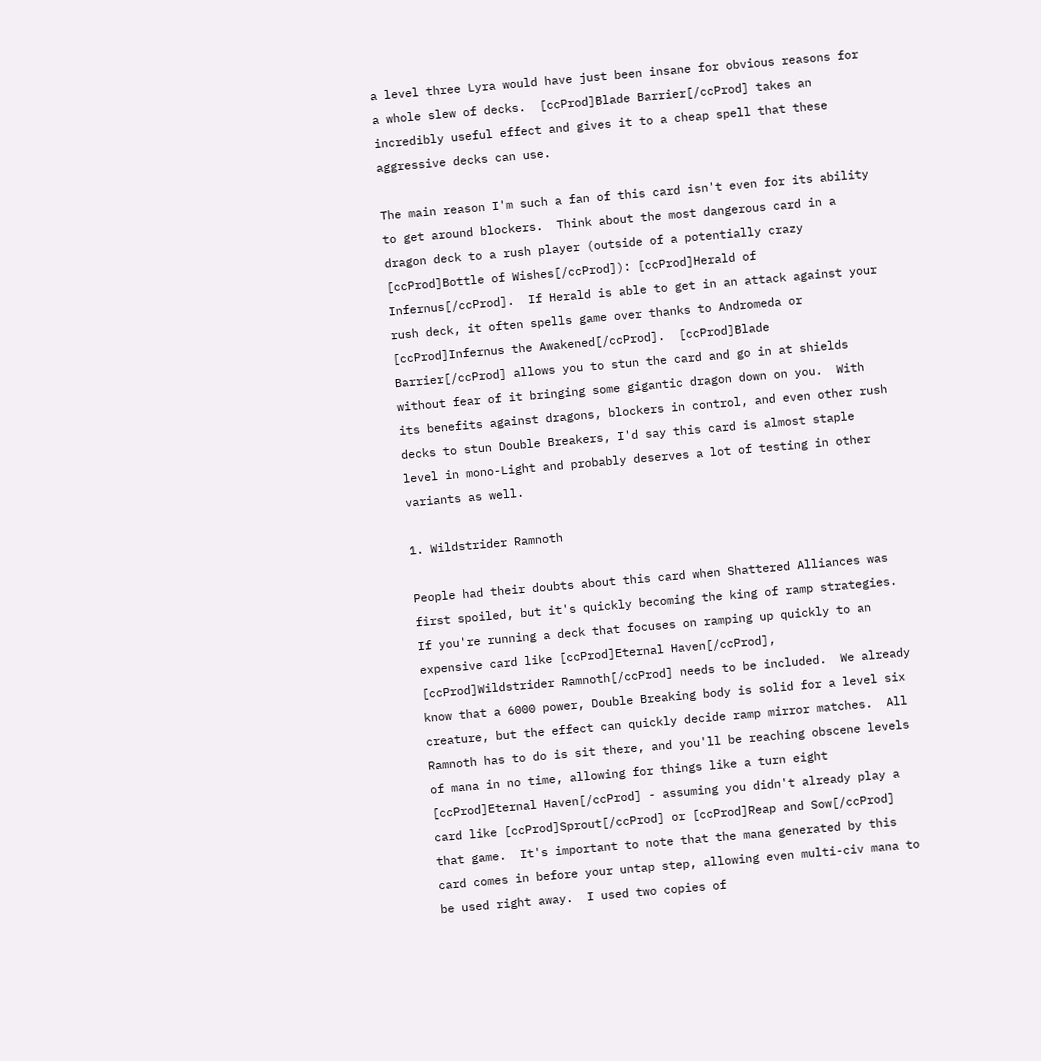a level three Lyra would have just been insane for obvious reasons for a whole slew of decks.  [ccProd]Blade Barrier[/ccProd] takes an incredibly useful effect and gives it to a cheap spell that these aggressive decks can use.

The main reason I'm such a fan of this card isn't even for its ability to get around blockers.  Think about the most dangerous card in a dragon deck to a rush player (outside of a potentially crazy [ccProd]Bottle of Wishes[/ccProd]): [ccProd]Herald of Infernus[/ccProd].  If Herald is able to get in an attack against your rush deck, it often spells game over thanks to Andromeda or [ccProd]Infernus the Awakened[/ccProd].  [ccProd]Blade Barrier[/ccProd] allows you to stun the card and go in at shields without fear of it bringing some gigantic dragon down on you.  With its benefits against dragons, blockers in control, and even other rush decks to stun Double Breakers, I'd say this card is almost staple level in mono-Light and probably deserves a lot of testing in other variants as well.

1. Wildstrider Ramnoth

People had their doubts about this card when Shattered Alliances was first spoiled, but it's quickly becoming the king of ramp strategies.  If you're running a deck that focuses on ramping up quickly to an expensive card like [ccProd]Eternal Haven[/ccProd], [ccProd]Wildstrider Ramnoth[/ccProd] needs to be included.  We already know that a 6000 power, Double Breaking body is solid for a level six creature, but the effect can quickly decide ramp mirror matches.  All Ramnoth has to do is sit there, and you'll be reaching obscene levels of mana in no time, allowing for things like a turn eight [ccProd]Eternal Haven[/ccProd] - assuming you didn't already play a card like [ccProd]Sprout[/ccProd] or [ccProd]Reap and Sow[/ccProd] that game.  It's important to note that the mana generated by this card comes in before your untap step, allowing even multi-civ mana to be used right away.  I used two copies of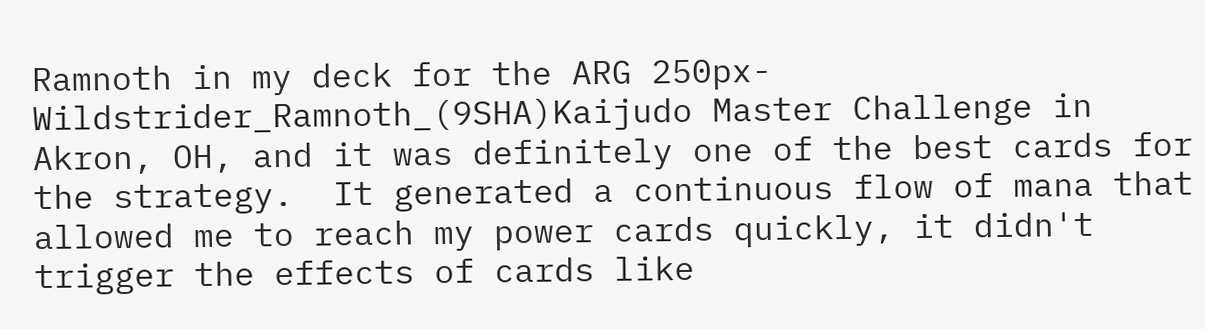Ramnoth in my deck for the ARG 250px-Wildstrider_Ramnoth_(9SHA)Kaijudo Master Challenge in Akron, OH, and it was definitely one of the best cards for the strategy.  It generated a continuous flow of mana that allowed me to reach my power cards quickly, it didn't trigger the effects of cards like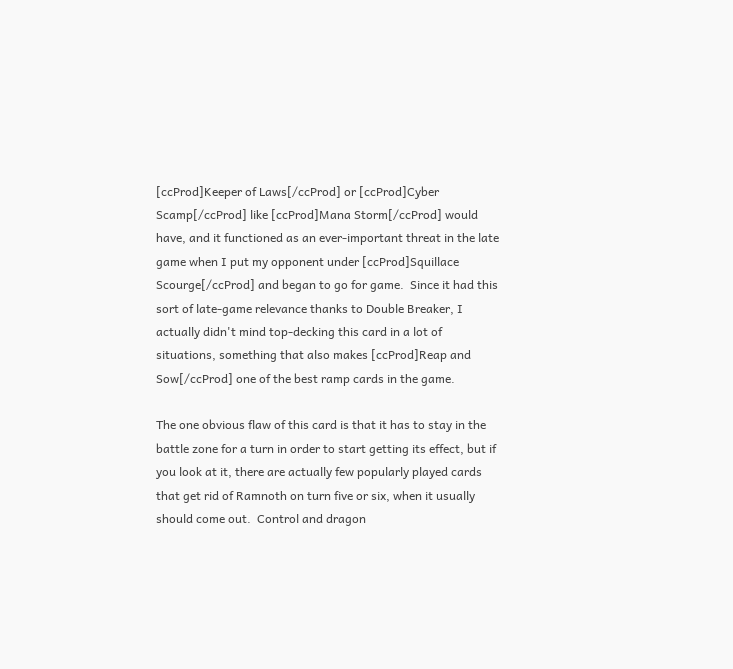[ccProd]Keeper of Laws[/ccProd] or [ccProd]Cyber Scamp[/ccProd] like [ccProd]Mana Storm[/ccProd] would have, and it functioned as an ever-important threat in the late game when I put my opponent under [ccProd]Squillace Scourge[/ccProd] and began to go for game.  Since it had this sort of late-game relevance thanks to Double Breaker, I actually didn't mind top-decking this card in a lot of situations, something that also makes [ccProd]Reap and Sow[/ccProd] one of the best ramp cards in the game.

The one obvious flaw of this card is that it has to stay in the battle zone for a turn in order to start getting its effect, but if you look at it, there are actually few popularly played cards that get rid of Ramnoth on turn five or six, when it usually should come out.  Control and dragon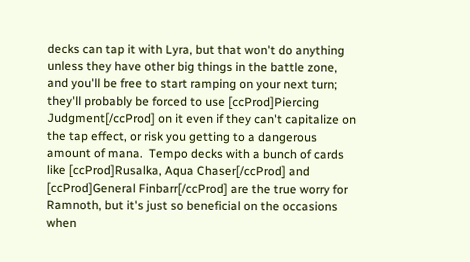decks can tap it with Lyra, but that won't do anything unless they have other big things in the battle zone, and you'll be free to start ramping on your next turn; they'll probably be forced to use [ccProd]Piercing Judgment[/ccProd] on it even if they can't capitalize on the tap effect, or risk you getting to a dangerous amount of mana.  Tempo decks with a bunch of cards like [ccProd]Rusalka, Aqua Chaser[/ccProd] and [ccProd]General Finbarr[/ccProd] are the true worry for Ramnoth, but it's just so beneficial on the occasions when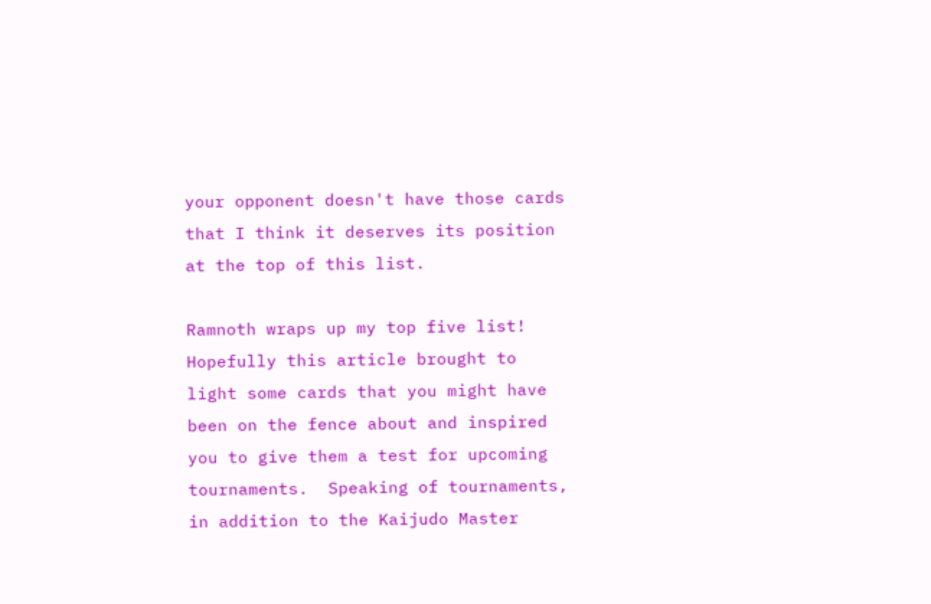your opponent doesn't have those cards that I think it deserves its position at the top of this list.

Ramnoth wraps up my top five list!  Hopefully this article brought to light some cards that you might have been on the fence about and inspired you to give them a test for upcoming tournaments.  Speaking of tournaments, in addition to the Kaijudo Master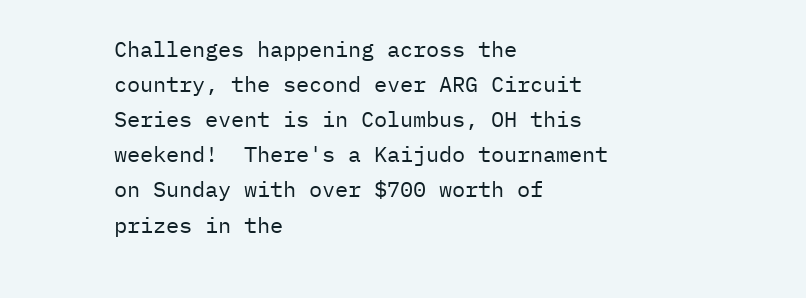Challenges happening across the country, the second ever ARG Circuit Series event is in Columbus, OH this weekend!  There's a Kaijudo tournament on Sunday with over $700 worth of prizes in the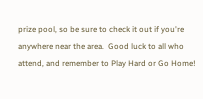prize pool, so be sure to check it out if you're anywhere near the area.  Good luck to all who attend, and remember to Play Hard or Go Home!